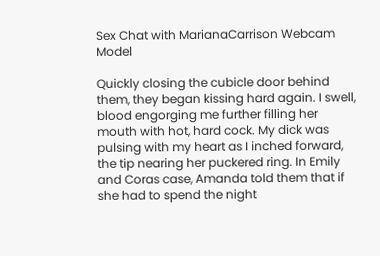Sex Chat with MarianaCarrison Webcam Model

Quickly closing the cubicle door behind them, they began kissing hard again. I swell, blood engorging me further filling her mouth with hot, hard cock. My dick was pulsing with my heart as I inched forward, the tip nearing her puckered ring. In Emily and Coras case, Amanda told them that if she had to spend the night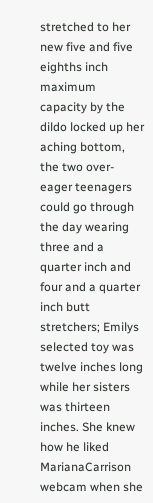stretched to her new five and five eighths inch maximum capacity by the dildo locked up her aching bottom, the two over-eager teenagers could go through the day wearing three and a quarter inch and four and a quarter inch butt stretchers; Emilys selected toy was twelve inches long while her sisters was thirteen inches. She knew how he liked MarianaCarrison webcam when she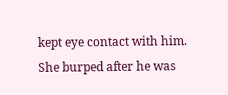kept eye contact with him. She burped after he was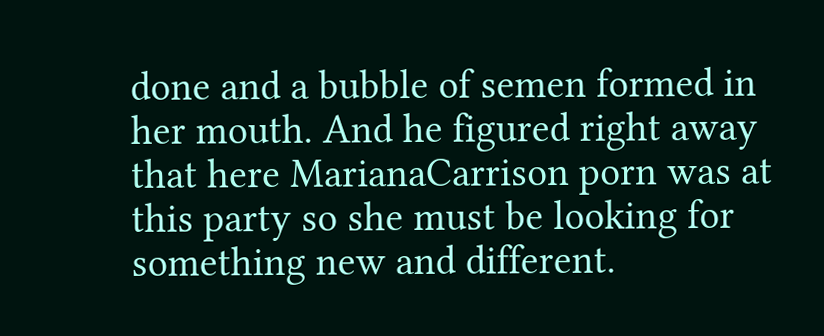done and a bubble of semen formed in her mouth. And he figured right away that here MarianaCarrison porn was at this party so she must be looking for something new and different.